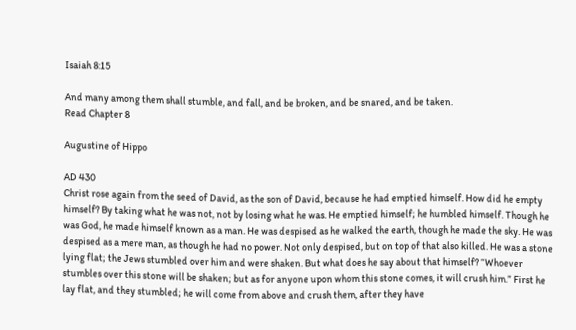Isaiah 8:15

And many among them shall stumble, and fall, and be broken, and be snared, and be taken.
Read Chapter 8

Augustine of Hippo

AD 430
Christ rose again from the seed of David, as the son of David, because he had emptied himself. How did he empty himself? By taking what he was not, not by losing what he was. He emptied himself; he humbled himself. Though he was God, he made himself known as a man. He was despised as he walked the earth, though he made the sky. He was despised as a mere man, as though he had no power. Not only despised, but on top of that also killed. He was a stone lying flat; the Jews stumbled over him and were shaken. But what does he say about that himself? “Whoever stumbles over this stone will be shaken; but as for anyone upon whom this stone comes, it will crush him.” First he lay flat, and they stumbled; he will come from above and crush them, after they have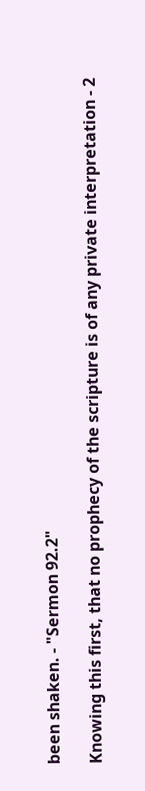been shaken. - "Sermon 92.2"

Knowing this first, that no prophecy of the scripture is of any private interpretation - 2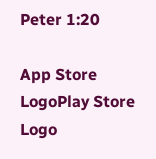Peter 1:20

App Store LogoPlay Store Logo